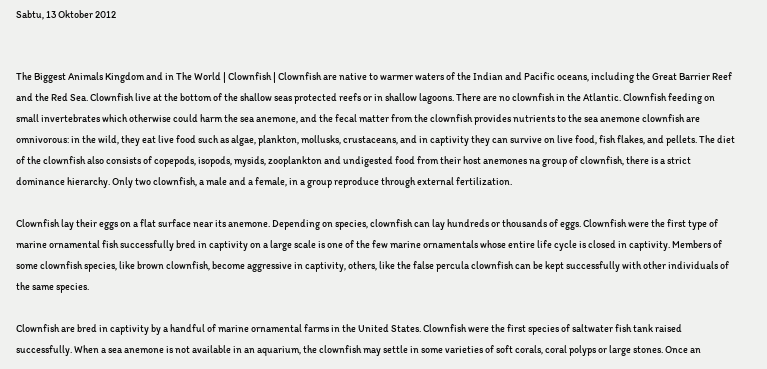Sabtu, 13 Oktober 2012


The Biggest Animals Kingdom and in The World | Clownfish | Clownfish are native to warmer waters of the Indian and Pacific oceans, including the Great Barrier Reef and the Red Sea. Clownfish live at the bottom of the shallow seas protected reefs or in shallow lagoons. There are no clownfish in the Atlantic. Clownfish feeding on small invertebrates which otherwise could harm the sea anemone, and the fecal matter from the clownfish provides nutrients to the sea anemone clownfish are omnivorous: in the wild, they eat live food such as algae, plankton, mollusks, crustaceans, and in captivity they can survive on live food, fish flakes, and pellets. The diet of the clownfish also consists of copepods, isopods, mysids, zooplankton and undigested food from their host anemones na group of clownfish, there is a strict dominance hierarchy. Only two clownfish, a male and a female, in a group reproduce through external fertilization.

Clownfish lay their eggs on a flat surface near its anemone. Depending on species, clownfish can lay hundreds or thousands of eggs. Clownfish were the first type of marine ornamental fish successfully bred in captivity on a large scale is one of the few marine ornamentals whose entire life cycle is closed in captivity. Members of some clownfish species, like brown clownfish, become aggressive in captivity, others, like the false percula clownfish can be kept successfully with other individuals of the same species.

Clownfish are bred in captivity by a handful of marine ornamental farms in the United States. Clownfish were the first species of saltwater fish tank raised successfully. When a sea anemone is not available in an aquarium, the clownfish may settle in some varieties of soft corals, coral polyps or large stones. Once an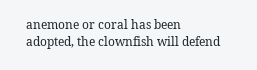anemone or coral has been adopted, the clownfish will defend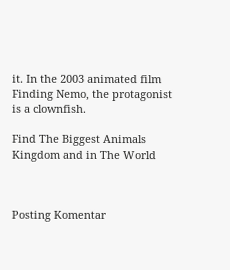it. In the 2003 animated film Finding Nemo, the protagonist is a clownfish.

Find The Biggest Animals Kingdom and in The World



Posting Komentar